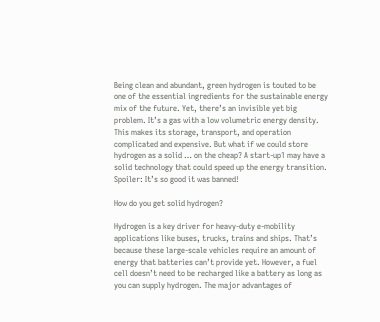Being clean and abundant, green hydrogen is touted to be one of the essential ingredients for the sustainable energy mix of the future. Yet, there’s an invisible yet big problem. It’s a gas with a low volumetric energy density. This makes its storage, transport, and operation complicated and expensive. But what if we could store hydrogen as a solid … on the cheap? A start-up1 may have a solid technology that could speed up the energy transition. Spoiler: It’s so good it was banned!

How do you get solid hydrogen?

Hydrogen is a key driver for heavy-duty e-mobility applications like buses, trucks, trains and ships. That’s because these large-scale vehicles require an amount of energy that batteries can’t provide yet. However, a fuel cell doesn’t need to be recharged like a battery as long as you can supply hydrogen. The major advantages of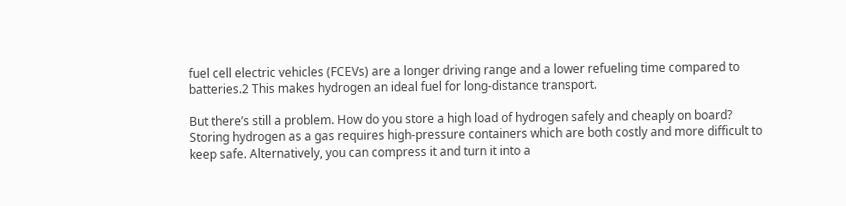fuel cell electric vehicles (FCEVs) are a longer driving range and a lower refueling time compared to batteries.2 This makes hydrogen an ideal fuel for long-distance transport.

But there’s still a problem. How do you store a high load of hydrogen safely and cheaply on board? Storing hydrogen as a gas requires high-pressure containers which are both costly and more difficult to keep safe. Alternatively, you can compress it and turn it into a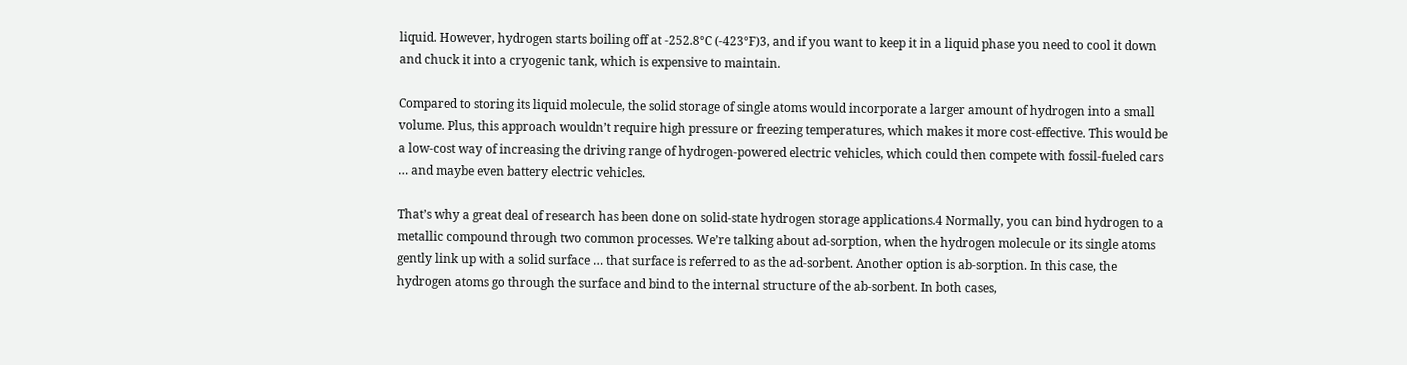liquid. However, hydrogen starts boiling off at -252.8°C (-423°F)3, and if you want to keep it in a liquid phase you need to cool it down and chuck it into a cryogenic tank, which is expensive to maintain.

Compared to storing its liquid molecule, the solid storage of single atoms would incorporate a larger amount of hydrogen into a small volume. Plus, this approach wouldn’t require high pressure or freezing temperatures, which makes it more cost-effective. This would be a low-cost way of increasing the driving range of hydrogen-powered electric vehicles, which could then compete with fossil-fueled cars … and maybe even battery electric vehicles.

That’s why a great deal of research has been done on solid-state hydrogen storage applications.4 Normally, you can bind hydrogen to a metallic compound through two common processes. We’re talking about ad-sorption, when the hydrogen molecule or its single atoms gently link up with a solid surface … that surface is referred to as the ad-sorbent. Another option is ab-sorption. In this case, the hydrogen atoms go through the surface and bind to the internal structure of the ab-sorbent. In both cases,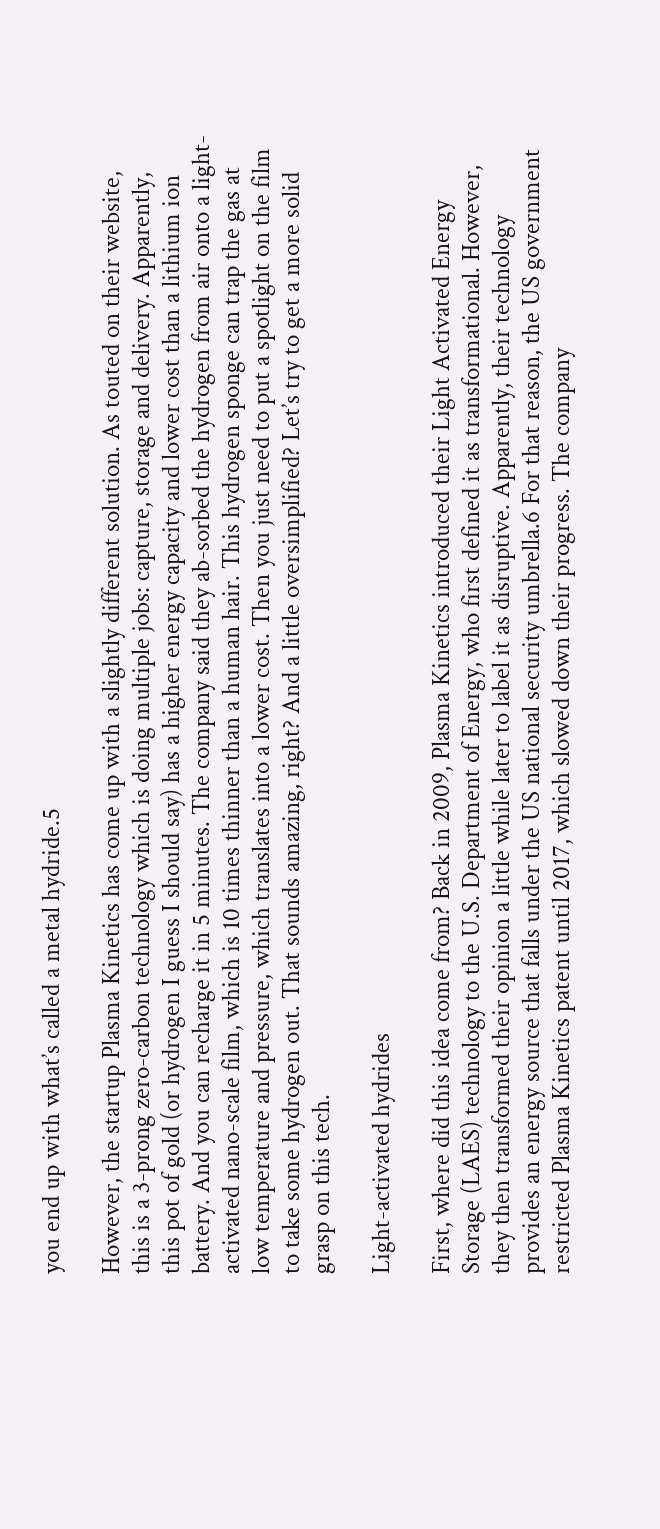you end up with what’s called a metal hydride.5

However, the startup Plasma Kinetics has come up with a slightly different solution. As touted on their website, this is a 3-prong zero-carbon technology which is doing multiple jobs: capture, storage and delivery. Apparently, this pot of gold (or hydrogen I guess I should say) has a higher energy capacity and lower cost than a lithium ion battery. And you can recharge it in 5 minutes. The company said they ab-sorbed the hydrogen from air onto a light-activated nano-scale film, which is 10 times thinner than a human hair. This hydrogen sponge can trap the gas at low temperature and pressure, which translates into a lower cost. Then you just need to put a spotlight on the film to take some hydrogen out. That sounds amazing, right? And a little oversimplified? Let’s try to get a more solid grasp on this tech.

Light-activated hydrides

First, where did this idea come from? Back in 2009, Plasma Kinetics introduced their Light Activated Energy Storage (LAES) technology to the U.S. Department of Energy, who first defined it as transformational. However, they then transformed their opinion a little while later to label it as disruptive. Apparently, their technology provides an energy source that falls under the US national security umbrella.6 For that reason, the US government restricted Plasma Kinetics patent until 2017, which slowed down their progress. The company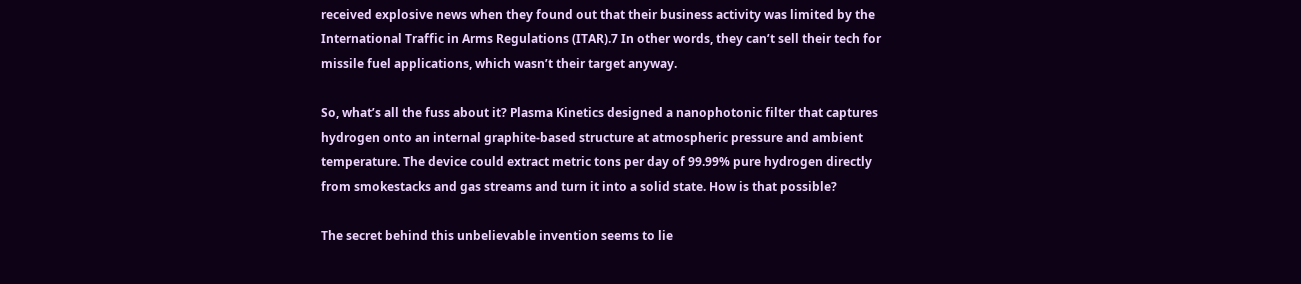received explosive news when they found out that their business activity was limited by the International Traffic in Arms Regulations (ITAR).7 In other words, they can’t sell their tech for missile fuel applications, which wasn’t their target anyway.

So, what’s all the fuss about it? Plasma Kinetics designed a nanophotonic filter that captures hydrogen onto an internal graphite-based structure at atmospheric pressure and ambient temperature. The device could extract metric tons per day of 99.99% pure hydrogen directly from smokestacks and gas streams and turn it into a solid state. How is that possible?

The secret behind this unbelievable invention seems to lie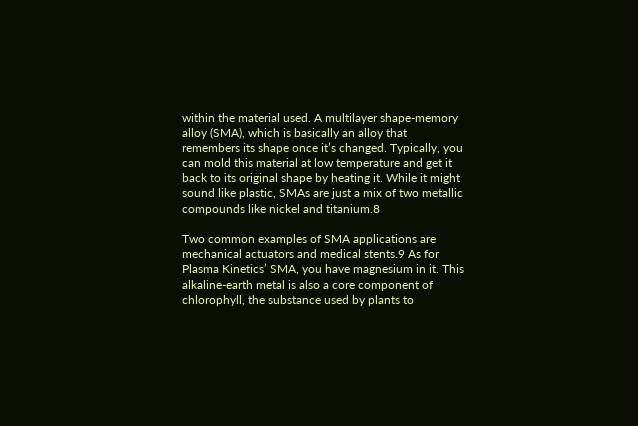within the material used. A multilayer shape-memory alloy (SMA), which is basically an alloy that remembers its shape once it’s changed. Typically, you can mold this material at low temperature and get it back to its original shape by heating it. While it might sound like plastic, SMAs are just a mix of two metallic compounds like nickel and titanium.8

Two common examples of SMA applications are mechanical actuators and medical stents.9 As for Plasma Kinetics’ SMA, you have magnesium in it. This alkaline-earth metal is also a core component of chlorophyll, the substance used by plants to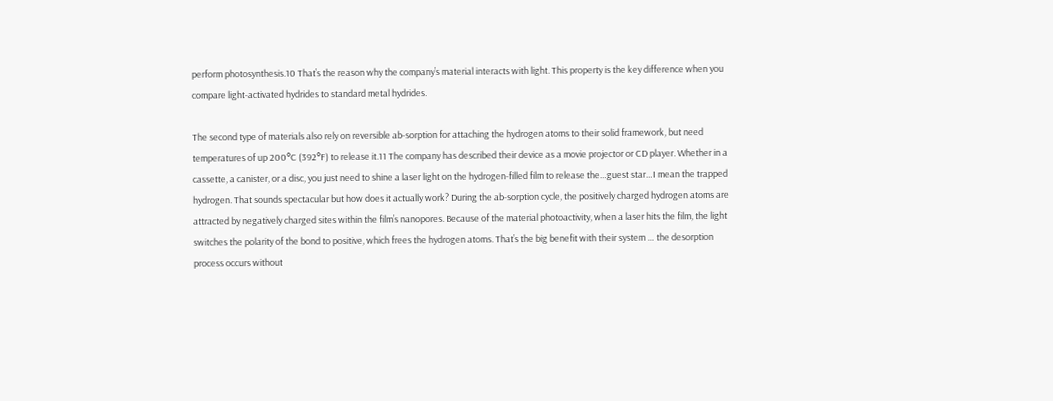perform photosynthesis.10 That’s the reason why the company’s material interacts with light. This property is the key difference when you compare light-activated hydrides to standard metal hydrides.

The second type of materials also rely on reversible ab-sorption for attaching the hydrogen atoms to their solid framework, but need temperatures of up 200°C (392°F) to release it.11 The company has described their device as a movie projector or CD player. Whether in a cassette, a canister, or a disc, you just need to shine a laser light on the hydrogen-filled film to release the…guest star…I mean the trapped hydrogen. That sounds spectacular but how does it actually work? During the ab-sorption cycle, the positively charged hydrogen atoms are attracted by negatively charged sites within the film’s nanopores. Because of the material photoactivity, when a laser hits the film, the light switches the polarity of the bond to positive, which frees the hydrogen atoms. That’s the big benefit with their system … the desorption process occurs without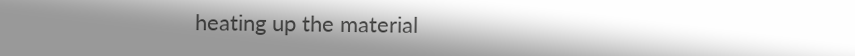heating up the material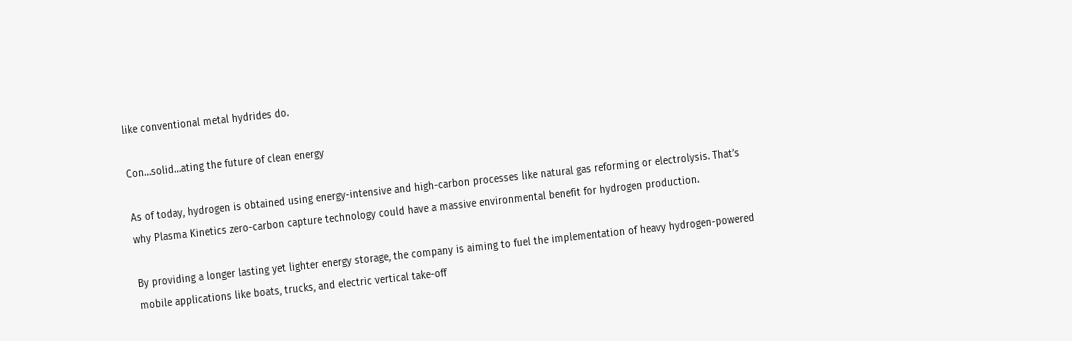like conventional metal hydrides do.

Con…solid…ating the future of clean energy

As of today, hydrogen is obtained using energy-intensive and high-carbon processes like natural gas reforming or electrolysis. That’s why Plasma Kinetics zero-carbon capture technology could have a massive environmental benefit for hydrogen production.

By providing a longer lasting yet lighter energy storage, the company is aiming to fuel the implementation of heavy hydrogen-powered mobile applications like boats, trucks, and electric vertical take-off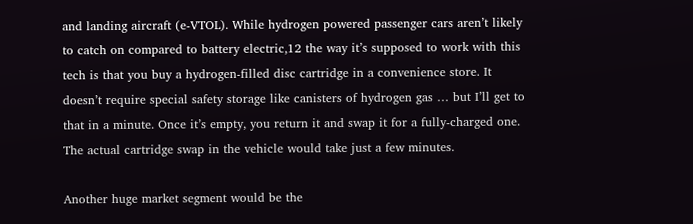and landing aircraft (e-VTOL). While hydrogen powered passenger cars aren’t likely to catch on compared to battery electric,12 the way it’s supposed to work with this tech is that you buy a hydrogen-filled disc cartridge in a convenience store. It doesn’t require special safety storage like canisters of hydrogen gas … but I’ll get to that in a minute. Once it’s empty, you return it and swap it for a fully-charged one. The actual cartridge swap in the vehicle would take just a few minutes.

Another huge market segment would be the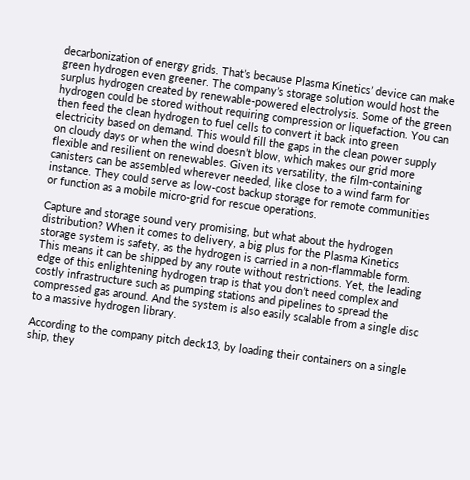decarbonization of energy grids. That’s because Plasma Kinetics’ device can make green hydrogen even greener. The company’s storage solution would host the surplus hydrogen created by renewable-powered electrolysis. Some of the green hydrogen could be stored without requiring compression or liquefaction. You can then feed the clean hydrogen to fuel cells to convert it back into green electricity based on demand. This would fill the gaps in the clean power supply on cloudy days or when the wind doesn’t blow, which makes our grid more flexible and resilient on renewables. Given its versatility, the film-containing canisters can be assembled wherever needed, like close to a wind farm for instance. They could serve as low-cost backup storage for remote communities or function as a mobile micro-grid for rescue operations.

Capture and storage sound very promising, but what about the hydrogen distribution? When it comes to delivery, a big plus for the Plasma Kinetics storage system is safety, as the hydrogen is carried in a non-flammable form. This means it can be shipped by any route without restrictions. Yet, the leading edge of this enlightening hydrogen trap is that you don’t need complex and costly infrastructure such as pumping stations and pipelines to spread the compressed gas around. And the system is also easily scalable from a single disc to a massive hydrogen library.

According to the company pitch deck13, by loading their containers on a single ship, they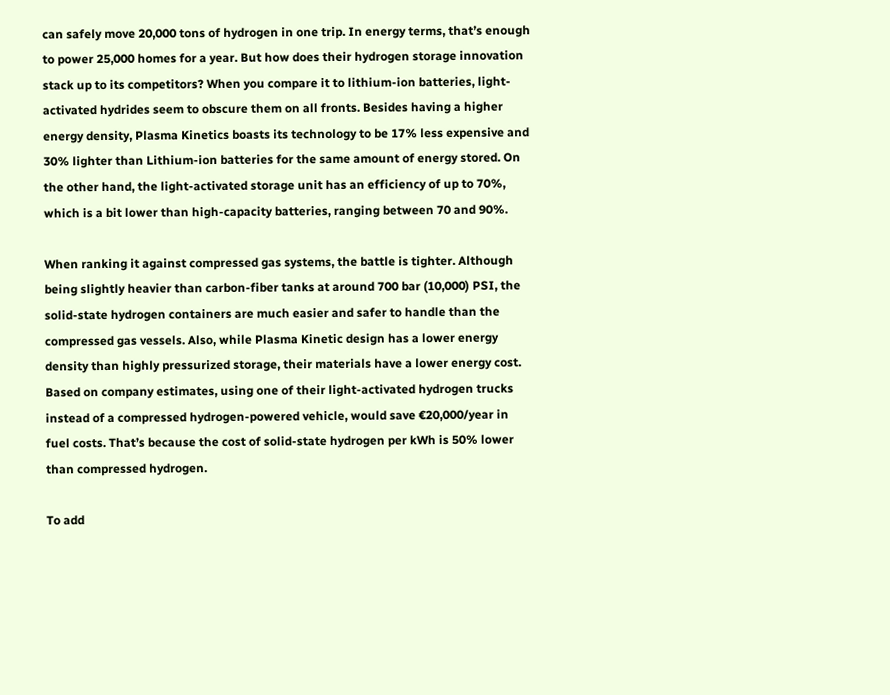can safely move 20,000 tons of hydrogen in one trip. In energy terms, that’s enough to power 25,000 homes for a year. But how does their hydrogen storage innovation stack up to its competitors? When you compare it to lithium-ion batteries, light-activated hydrides seem to obscure them on all fronts. Besides having a higher energy density, Plasma Kinetics boasts its technology to be 17% less expensive and 30% lighter than Lithium-ion batteries for the same amount of energy stored. On the other hand, the light-activated storage unit has an efficiency of up to 70%, which is a bit lower than high-capacity batteries, ranging between 70 and 90%.

When ranking it against compressed gas systems, the battle is tighter. Although being slightly heavier than carbon-fiber tanks at around 700 bar (10,000) PSI, the solid-state hydrogen containers are much easier and safer to handle than the compressed gas vessels. Also, while Plasma Kinetic design has a lower energy density than highly pressurized storage, their materials have a lower energy cost. Based on company estimates, using one of their light-activated hydrogen trucks instead of a compressed hydrogen-powered vehicle, would save €20,000/year in fuel costs. That’s because the cost of solid-state hydrogen per kWh is 50% lower than compressed hydrogen.

To add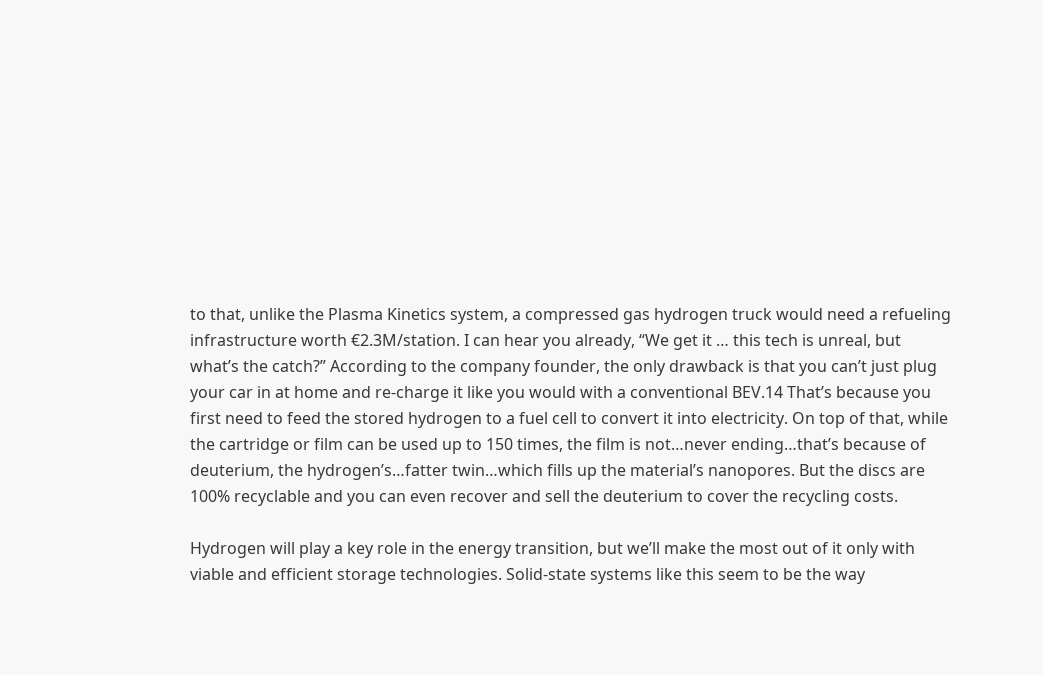to that, unlike the Plasma Kinetics system, a compressed gas hydrogen truck would need a refueling infrastructure worth €2.3M/station. I can hear you already, “We get it … this tech is unreal, but what’s the catch?” According to the company founder, the only drawback is that you can’t just plug your car in at home and re-charge it like you would with a conventional BEV.14 That’s because you first need to feed the stored hydrogen to a fuel cell to convert it into electricity. On top of that, while the cartridge or film can be used up to 150 times, the film is not…never ending…that’s because of deuterium, the hydrogen’s…fatter twin…which fills up the material’s nanopores. But the discs are 100% recyclable and you can even recover and sell the deuterium to cover the recycling costs.

Hydrogen will play a key role in the energy transition, but we’ll make the most out of it only with viable and efficient storage technologies. Solid-state systems like this seem to be the way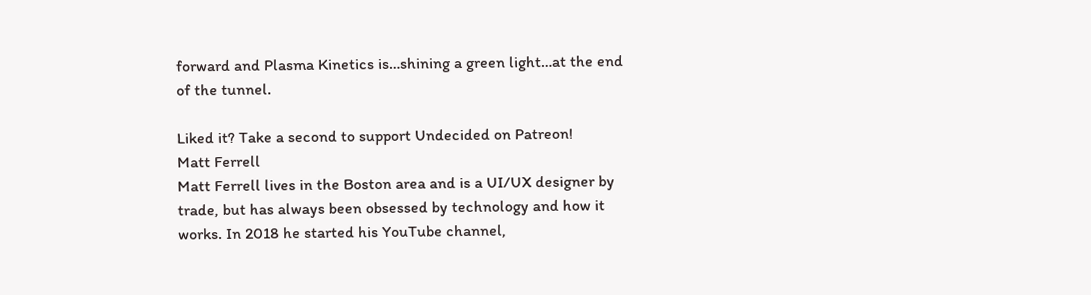forward and Plasma Kinetics is…shining a green light…at the end of the tunnel.

Liked it? Take a second to support Undecided on Patreon!
Matt Ferrell
Matt Ferrell lives in the Boston area and is a UI/UX designer by trade, but has always been obsessed by technology and how it works. In 2018 he started his YouTube channel,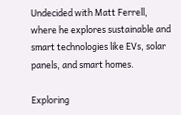Undecided with Matt Ferrell, where he explores sustainable and smart technologies like EVs, solar panels, and smart homes.

Exploring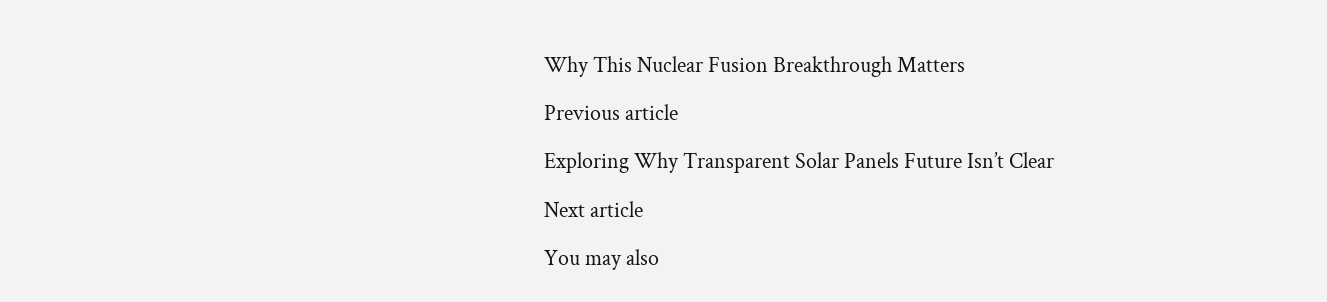Why This Nuclear Fusion Breakthrough Matters

Previous article

Exploring Why Transparent Solar Panels Future Isn’t Clear

Next article

You may also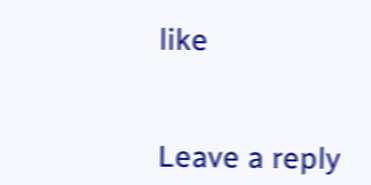like


Leave a reply